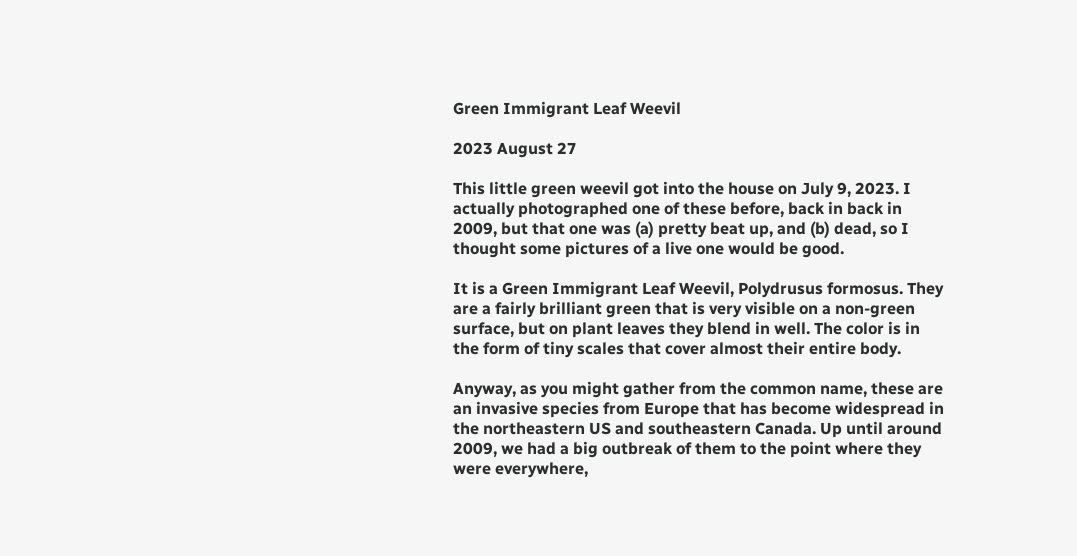Green Immigrant Leaf Weevil

2023 August 27

This little green weevil got into the house on July 9, 2023. I actually photographed one of these before, back in back in 2009, but that one was (a) pretty beat up, and (b) dead, so I thought some pictures of a live one would be good.

It is a Green Immigrant Leaf Weevil, Polydrusus formosus. They are a fairly brilliant green that is very visible on a non-green surface, but on plant leaves they blend in well. The color is in the form of tiny scales that cover almost their entire body.

Anyway, as you might gather from the common name, these are an invasive species from Europe that has become widespread in the northeastern US and southeastern Canada. Up until around 2009, we had a big outbreak of them to the point where they were everywhere,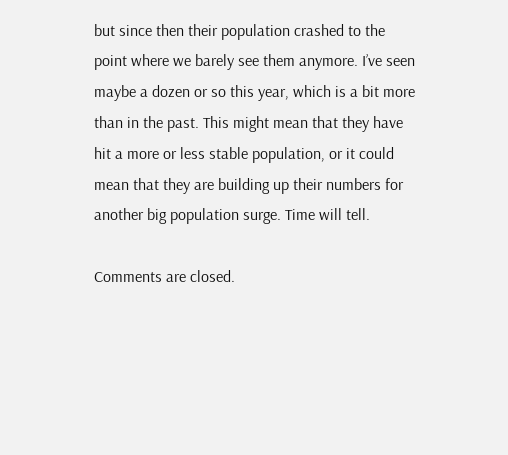but since then their population crashed to the point where we barely see them anymore. I’ve seen maybe a dozen or so this year, which is a bit more than in the past. This might mean that they have hit a more or less stable population, or it could mean that they are building up their numbers for another big population surge. Time will tell.

Comments are closed.